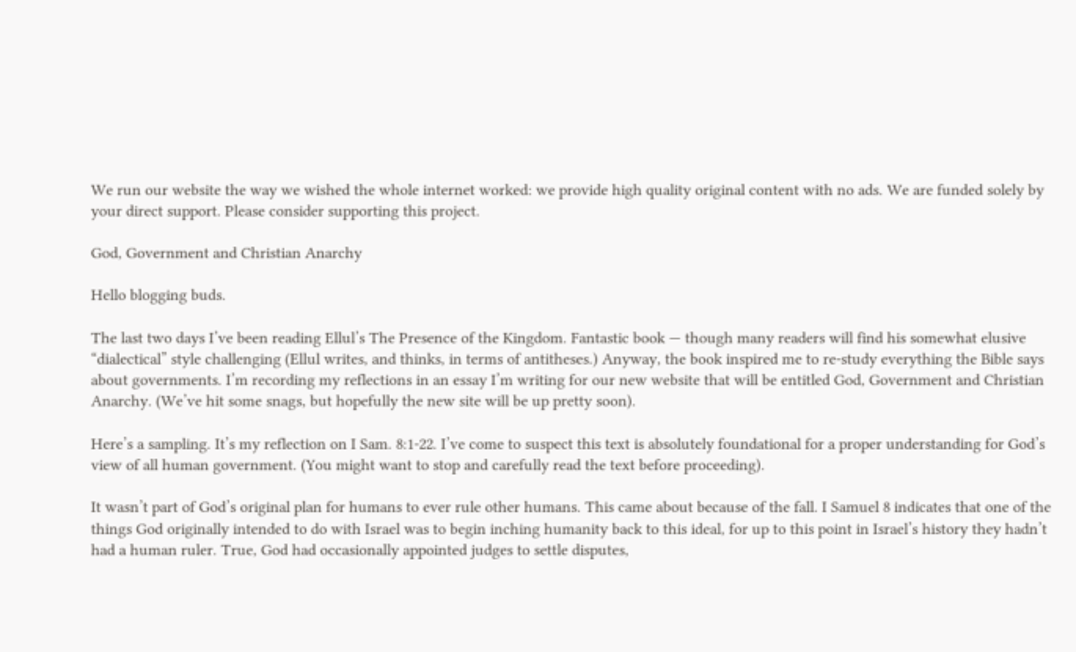We run our website the way we wished the whole internet worked: we provide high quality original content with no ads. We are funded solely by your direct support. Please consider supporting this project.

God, Government and Christian Anarchy

Hello blogging buds.

The last two days I’ve been reading Ellul’s The Presence of the Kingdom. Fantastic book — though many readers will find his somewhat elusive “dialectical” style challenging (Ellul writes, and thinks, in terms of antitheses.) Anyway, the book inspired me to re-study everything the Bible says about governments. I’m recording my reflections in an essay I’m writing for our new website that will be entitled God, Government and Christian Anarchy. (We’ve hit some snags, but hopefully the new site will be up pretty soon).

Here’s a sampling. It’s my reflection on I Sam. 8:1-22. I’ve come to suspect this text is absolutely foundational for a proper understanding for God’s view of all human government. (You might want to stop and carefully read the text before proceeding).

It wasn’t part of God’s original plan for humans to ever rule other humans. This came about because of the fall. I Samuel 8 indicates that one of the things God originally intended to do with Israel was to begin inching humanity back to this ideal, for up to this point in Israel’s history they hadn’t had a human ruler. True, God had occasionally appointed judges to settle disputes,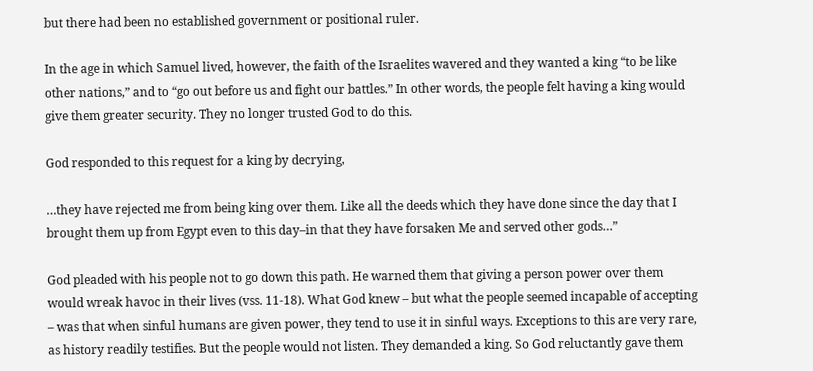but there had been no established government or positional ruler.

In the age in which Samuel lived, however, the faith of the Israelites wavered and they wanted a king “to be like other nations,” and to “go out before us and fight our battles.” In other words, the people felt having a king would give them greater security. They no longer trusted God to do this.

God responded to this request for a king by decrying,

…they have rejected me from being king over them. Like all the deeds which they have done since the day that I brought them up from Egypt even to this day–in that they have forsaken Me and served other gods…”

God pleaded with his people not to go down this path. He warned them that giving a person power over them would wreak havoc in their lives (vss. 11-18). What God knew – but what the people seemed incapable of accepting – was that when sinful humans are given power, they tend to use it in sinful ways. Exceptions to this are very rare, as history readily testifies. But the people would not listen. They demanded a king. So God reluctantly gave them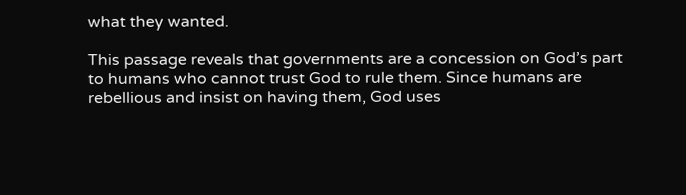what they wanted.

This passage reveals that governments are a concession on God’s part to humans who cannot trust God to rule them. Since humans are rebellious and insist on having them, God uses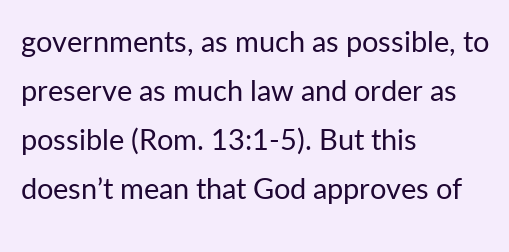governments, as much as possible, to preserve as much law and order as possible (Rom. 13:1-5). But this doesn’t mean that God approves of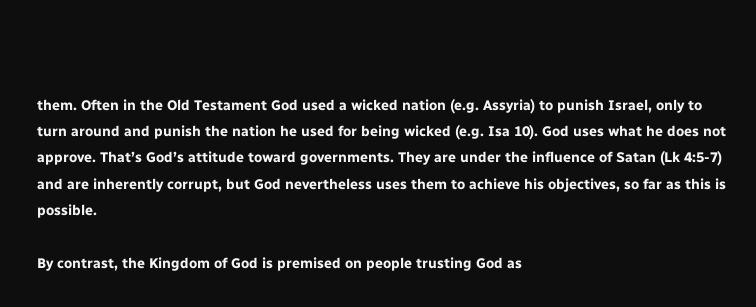them. Often in the Old Testament God used a wicked nation (e.g. Assyria) to punish Israel, only to turn around and punish the nation he used for being wicked (e.g. Isa 10). God uses what he does not approve. That’s God’s attitude toward governments. They are under the influence of Satan (Lk 4:5-7) and are inherently corrupt, but God nevertheless uses them to achieve his objectives, so far as this is possible.

By contrast, the Kingdom of God is premised on people trusting God as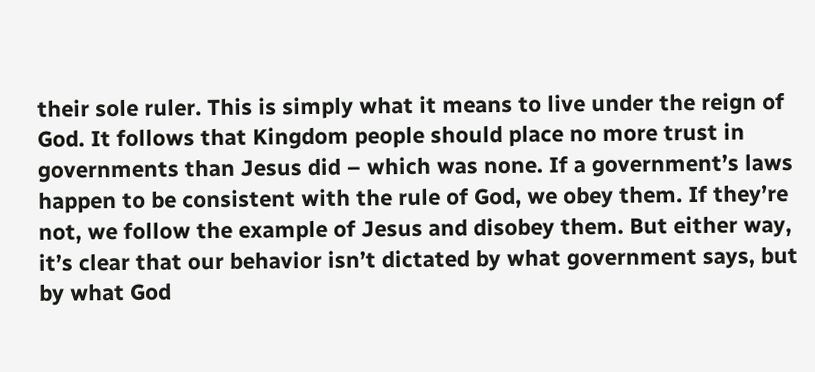their sole ruler. This is simply what it means to live under the reign of God. It follows that Kingdom people should place no more trust in governments than Jesus did – which was none. If a government’s laws happen to be consistent with the rule of God, we obey them. If they’re not, we follow the example of Jesus and disobey them. But either way, it’s clear that our behavior isn’t dictated by what government says, but by what God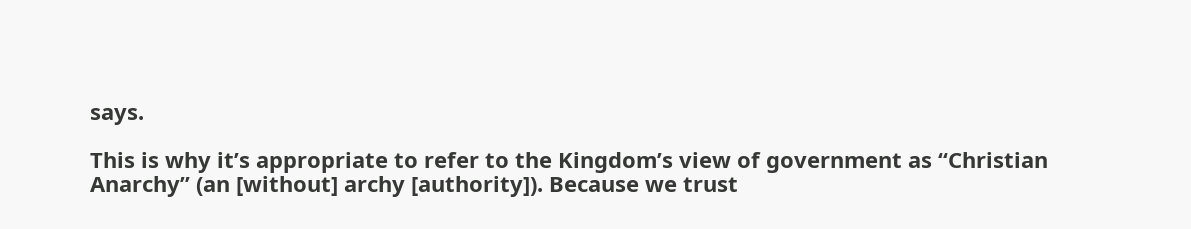says.

This is why it’s appropriate to refer to the Kingdom’s view of government as “Christian Anarchy” (an [without] archy [authority]). Because we trust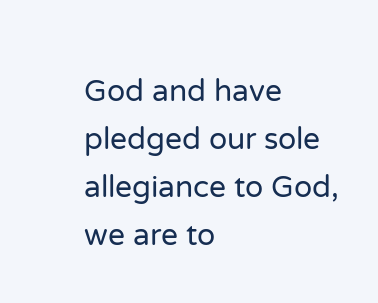God and have pledged our sole allegiance to God, we are to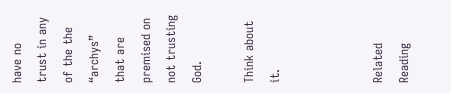have no trust in any of the the “archys” that are premised on not trusting God.

Think about it.



Related Reading